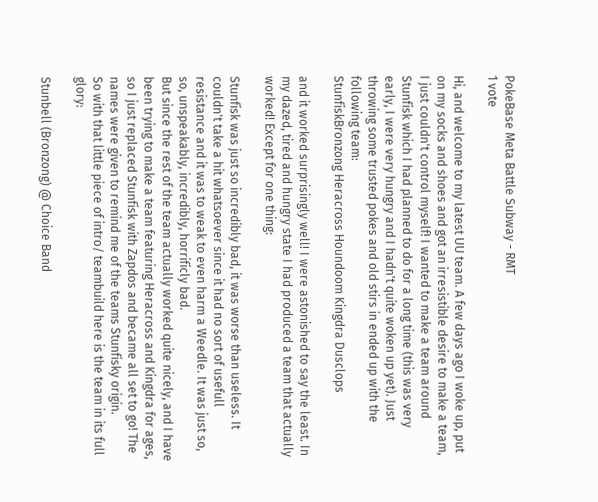PokeBase Meta Battle Subway - RMT
1 vote

Hi, and welcome to my latest UU team. A few days ago I woke up, put on my socks and shoes and got an irresistible desire to make a team, I just couldn't control myself! I wanted to make a team around Stunfisk which I had planned to do for a long time (this was very early, I were very hungry and I hadn't quite woken up yet). Just throwing some trusted pokes and old stirs in ended up with the following team:
StunfiskBronzong Heracross Houndoom Kingdra Dusclops

and it worked surprisingly well! I were astonished to say the least. In my dazed, tired and hungry state I had produced a team that actually worked! Except for one thing:

Stunfisk was just so incredibly bad, it was worse than useless. It couldn't take a hit whatsoever since it had no sort of usefull resistance and it was to weak to even harm a Weedle. It was just so, so, unspeakably, incredibly, horrificly bad.
But since the rest of the team actually worked quite nicely, and I have been trying to make a team featuring Heracross and Kingdra for ages, so I just replaced Stunfisk with Zapdos and became all set to go! The names were given to remind me of the teams Stunfisky origin.
So with that little piece of intro/ teambuild here is the team in its full glory:

Stunbell (Bronzong) @ Choice Band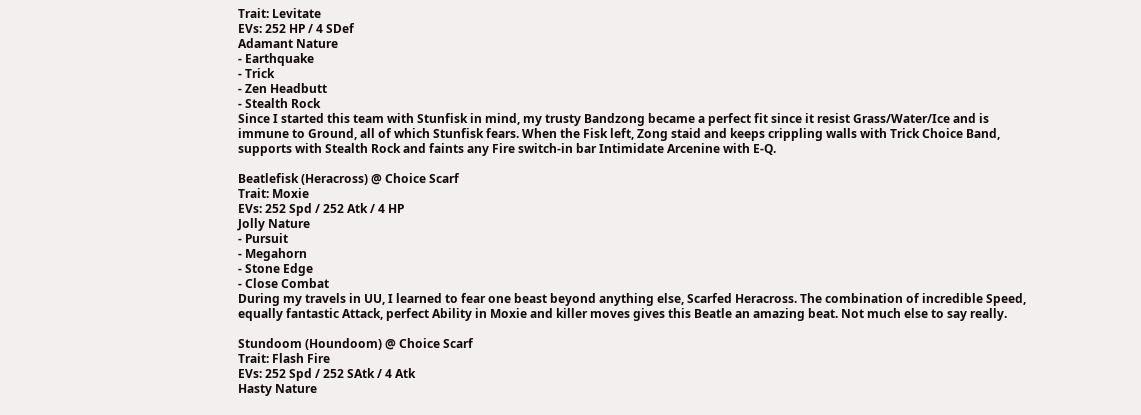Trait: Levitate
EVs: 252 HP / 4 SDef
Adamant Nature
- Earthquake
- Trick
- Zen Headbutt
- Stealth Rock
Since I started this team with Stunfisk in mind, my trusty Bandzong became a perfect fit since it resist Grass/Water/Ice and is immune to Ground, all of which Stunfisk fears. When the Fisk left, Zong staid and keeps crippling walls with Trick Choice Band, supports with Stealth Rock and faints any Fire switch-in bar Intimidate Arcenine with E-Q.

Beatlefisk (Heracross) @ Choice Scarf
Trait: Moxie
EVs: 252 Spd / 252 Atk / 4 HP
Jolly Nature
- Pursuit
- Megahorn
- Stone Edge
- Close Combat
During my travels in UU, I learned to fear one beast beyond anything else, Scarfed Heracross. The combination of incredible Speed, equally fantastic Attack, perfect Ability in Moxie and killer moves gives this Beatle an amazing beat. Not much else to say really.

Stundoom (Houndoom) @ Choice Scarf
Trait: Flash Fire
EVs: 252 Spd / 252 SAtk / 4 Atk
Hasty Nature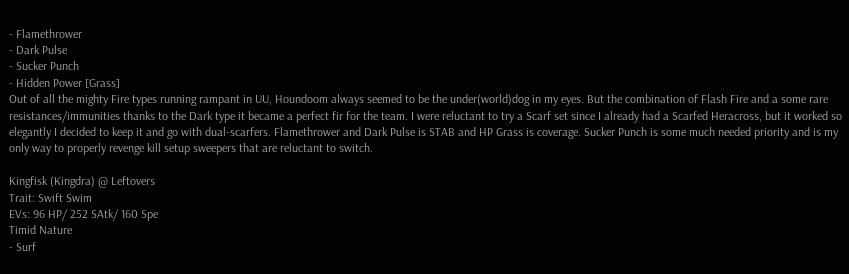- Flamethrower
- Dark Pulse
- Sucker Punch
- Hidden Power [Grass]
Out of all the mighty Fire types running rampant in UU, Houndoom always seemed to be the under(world)dog in my eyes. But the combination of Flash Fire and a some rare resistances/immunities thanks to the Dark type it became a perfect fir for the team. I were reluctant to try a Scarf set since I already had a Scarfed Heracross, but it worked so elegantly I decided to keep it and go with dual-scarfers. Flamethrower and Dark Pulse is STAB and HP Grass is coverage. Sucker Punch is some much needed priority and is my only way to properly revenge kill setup sweepers that are reluctant to switch.

Kingfisk (Kingdra) @ Leftovers
Trait: Swift Swim
EVs: 96 HP/ 252 SAtk/ 160 Spe
Timid Nature
- Surf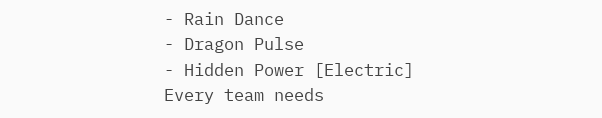- Rain Dance
- Dragon Pulse
- Hidden Power [Electric]
Every team needs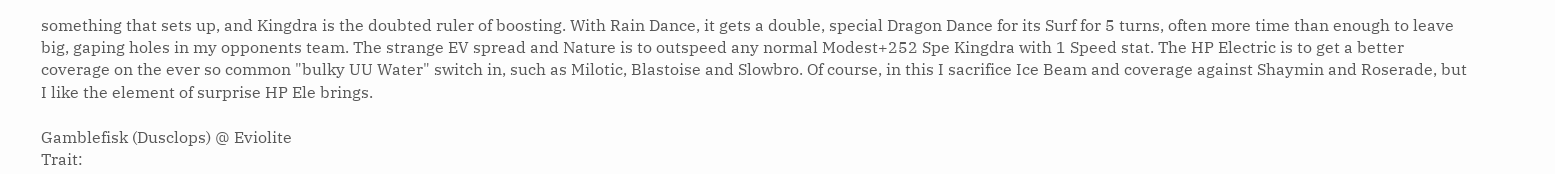something that sets up, and Kingdra is the doubted ruler of boosting. With Rain Dance, it gets a double, special Dragon Dance for its Surf for 5 turns, often more time than enough to leave big, gaping holes in my opponents team. The strange EV spread and Nature is to outspeed any normal Modest+252 Spe Kingdra with 1 Speed stat. The HP Electric is to get a better coverage on the ever so common "bulky UU Water" switch in, such as Milotic, Blastoise and Slowbro. Of course, in this I sacrifice Ice Beam and coverage against Shaymin and Roserade, but I like the element of surprise HP Ele brings.

Gamblefisk (Dusclops) @ Eviolite
Trait: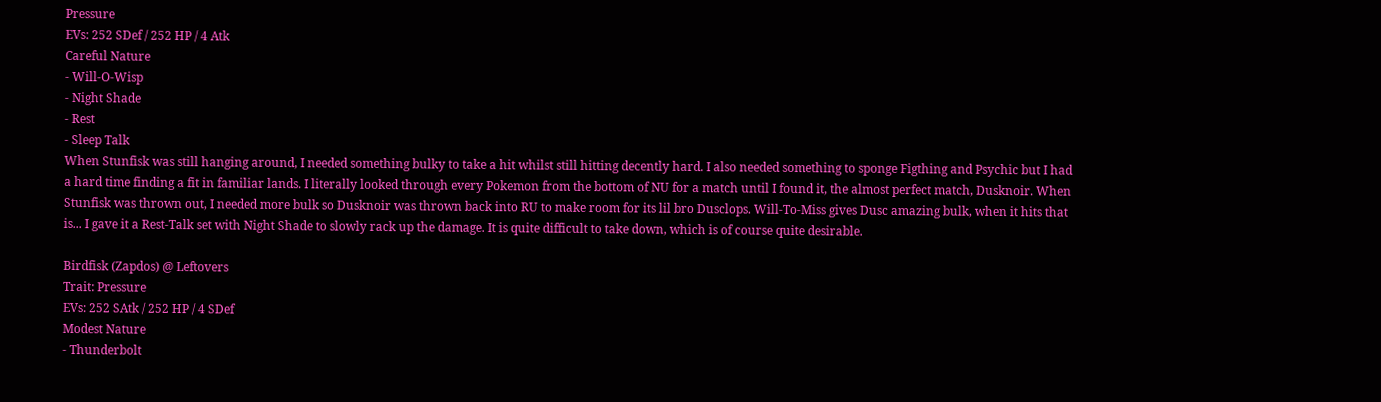Pressure
EVs: 252 SDef / 252 HP / 4 Atk
Careful Nature
- Will-O-Wisp
- Night Shade
- Rest
- Sleep Talk
When Stunfisk was still hanging around, I needed something bulky to take a hit whilst still hitting decently hard. I also needed something to sponge Figthing and Psychic but I had a hard time finding a fit in familiar lands. I literally looked through every Pokemon from the bottom of NU for a match until I found it, the almost perfect match, Dusknoir. When Stunfisk was thrown out, I needed more bulk so Dusknoir was thrown back into RU to make room for its lil bro Dusclops. Will-To-Miss gives Dusc amazing bulk, when it hits that is... I gave it a Rest-Talk set with Night Shade to slowly rack up the damage. It is quite difficult to take down, which is of course quite desirable.

Birdfisk (Zapdos) @ Leftovers
Trait: Pressure
EVs: 252 SAtk / 252 HP / 4 SDef
Modest Nature
- Thunderbolt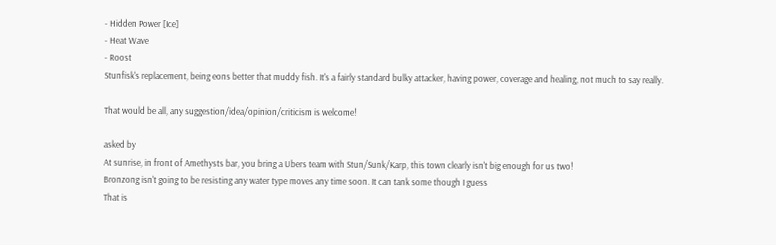- Hidden Power [Ice]
- Heat Wave
- Roost
Stunfisk's replacement, being eons better that muddy fish. It's a fairly standard bulky attacker, having power, coverage and healing, not much to say really.

That would be all, any suggestion/idea/opinion/criticism is welcome!

asked by
At sunrise, in front of Amethysts bar, you bring a Ubers team with Stun/Sunk/Karp, this town clearly isn't big enough for us two!
Bronzong isn't going to be resisting any water type moves any time soon. It can tank some though I guess
That is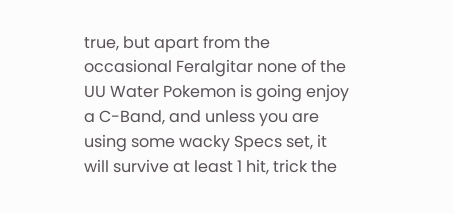true, but apart from the occasional Feralgitar none of the UU Water Pokemon is going enjoy a C-Band, and unless you are using some wacky Specs set, it will survive at least 1 hit, trick the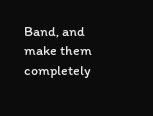Band, and make them completely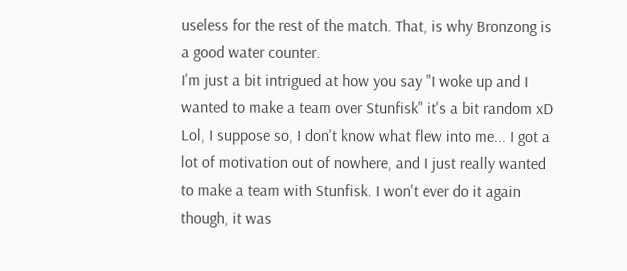useless for the rest of the match. That, is why Bronzong is a good water counter.
I'm just a bit intrigued at how you say "I woke up and I wanted to make a team over Stunfisk" it's a bit random xD
Lol, I suppose so, I don't know what flew into me... I got a lot of motivation out of nowhere, and I just really wanted to make a team with Stunfisk. I won't ever do it again though, it was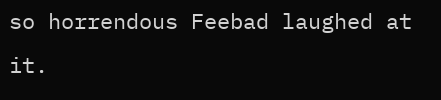so horrendous Feebad laughed at it.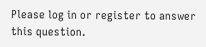Please log in or register to answer this question.